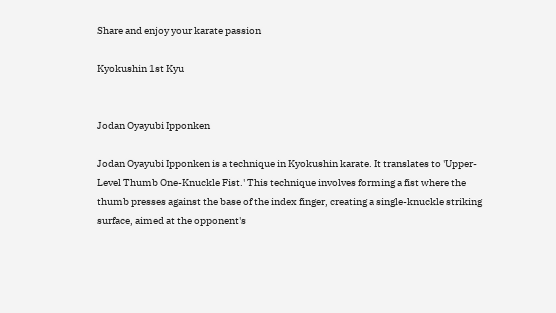Share and enjoy your karate passion

Kyokushin 1st Kyu


Jodan Oyayubi Ipponken

Jodan Oyayubi Ipponken is a technique in Kyokushin karate. It translates to 'Upper-Level Thumb One-Knuckle Fist.' This technique involves forming a fist where the thumb presses against the base of the index finger, creating a single-knuckle striking surface, aimed at the opponent's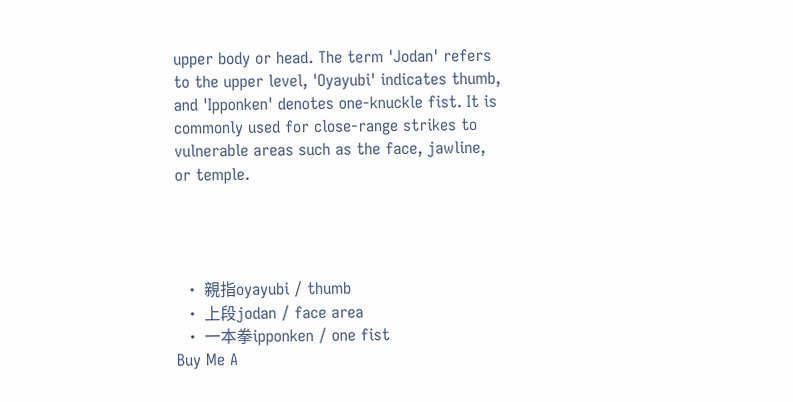upper body or head. The term 'Jodan' refers to the upper level, 'Oyayubi' indicates thumb, and 'Ipponken' denotes one-knuckle fist. It is commonly used for close-range strikes to vulnerable areas such as the face, jawline, or temple.




  • 親指oyayubi / thumb
  • 上段jodan / face area
  • 一本拳ipponken / one fist
Buy Me A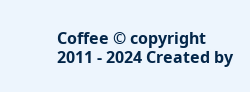Coffee © copyright 2011 - 2024 Created by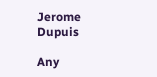Jerome Dupuis

Any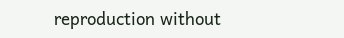reproduction without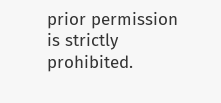prior permission is strictly prohibited.